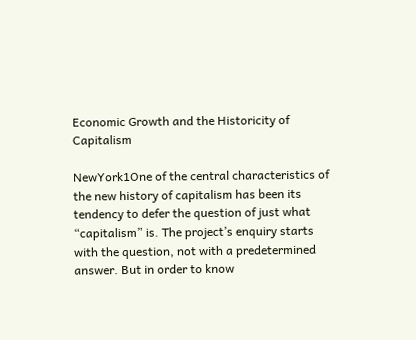Economic Growth and the Historicity of Capitalism

NewYork1One of the central characteristics of the new history of capitalism has been its tendency to defer the question of just what “capitalism” is. The project’s enquiry starts with the question, not with a predetermined answer. But in order to know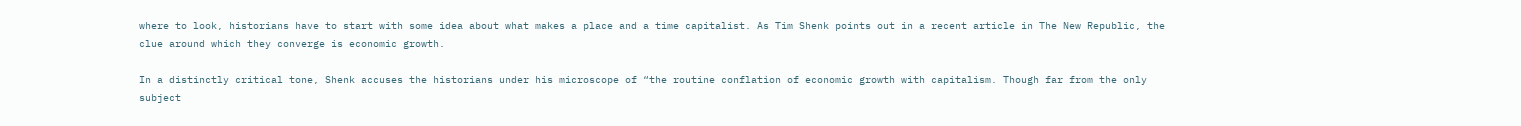where to look, historians have to start with some idea about what makes a place and a time capitalist. As Tim Shenk points out in a recent article in The New Republic, the clue around which they converge is economic growth.

In a distinctly critical tone, Shenk accuses the historians under his microscope of “the routine conflation of economic growth with capitalism. Though far from the only subject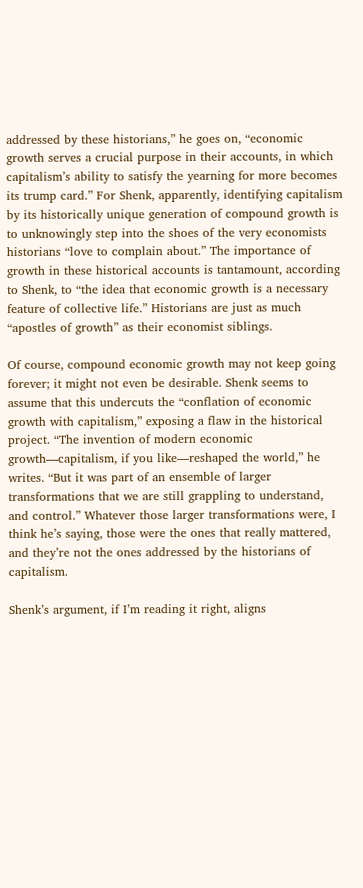addressed by these historians,” he goes on, “economic growth serves a crucial purpose in their accounts, in which capitalism’s ability to satisfy the yearning for more becomes its trump card.” For Shenk, apparently, identifying capitalism by its historically unique generation of compound growth is to unknowingly step into the shoes of the very economists historians “love to complain about.” The importance of growth in these historical accounts is tantamount, according to Shenk, to “the idea that economic growth is a necessary feature of collective life.” Historians are just as much “apostles of growth” as their economist siblings.

Of course, compound economic growth may not keep going forever; it might not even be desirable. Shenk seems to assume that this undercuts the “conflation of economic growth with capitalism,” exposing a flaw in the historical project. “The invention of modern economic growth—capitalism, if you like—reshaped the world,” he writes. “But it was part of an ensemble of larger transformations that we are still grappling to understand, and control.” Whatever those larger transformations were, I think he’s saying, those were the ones that really mattered, and they’re not the ones addressed by the historians of capitalism.

Shenk’s argument, if I’m reading it right, aligns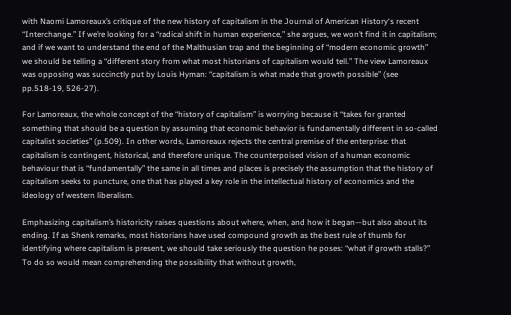with Naomi Lamoreaux’s critique of the new history of capitalism in the Journal of American History‘s recent “Interchange.” If we’re looking for a “radical shift in human experience,” she argues, we won’t find it in capitalism; and if we want to understand the end of the Malthusian trap and the beginning of “modern economic growth” we should be telling a “different story from what most historians of capitalism would tell.” The view Lamoreaux was opposing was succinctly put by Louis Hyman: “capitalism is what made that growth possible” (see pp.518-19, 526-27).

For Lamoreaux, the whole concept of the “history of capitalism” is worrying because it “takes for granted something that should be a question by assuming that economic behavior is fundamentally different in so-called capitalist societies” (p.509). In other words, Lamoreaux rejects the central premise of the enterprise: that capitalism is contingent, historical, and therefore unique. The counterpoised vision of a human economic behaviour that is “fundamentally” the same in all times and places is precisely the assumption that the history of capitalism seeks to puncture, one that has played a key role in the intellectual history of economics and the ideology of western liberalism.

Emphasizing capitalism’s historicity raises questions about where, when, and how it began—but also about its ending. If as Shenk remarks, most historians have used compound growth as the best rule of thumb for identifying where capitalism is present, we should take seriously the question he poses: “what if growth stalls?” To do so would mean comprehending the possibility that without growth,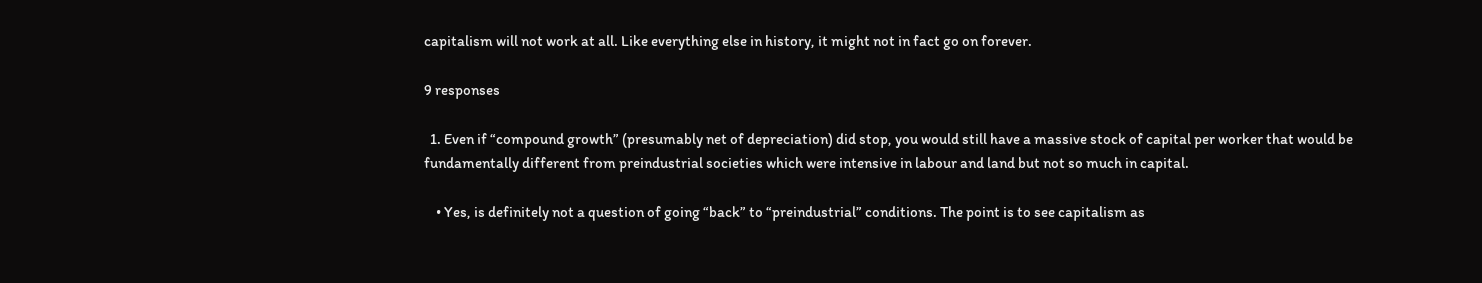capitalism will not work at all. Like everything else in history, it might not in fact go on forever.

9 responses

  1. Even if “compound growth” (presumably net of depreciation) did stop, you would still have a massive stock of capital per worker that would be fundamentally different from preindustrial societies which were intensive in labour and land but not so much in capital.

    • Yes, is definitely not a question of going “back” to “preindustrial” conditions. The point is to see capitalism as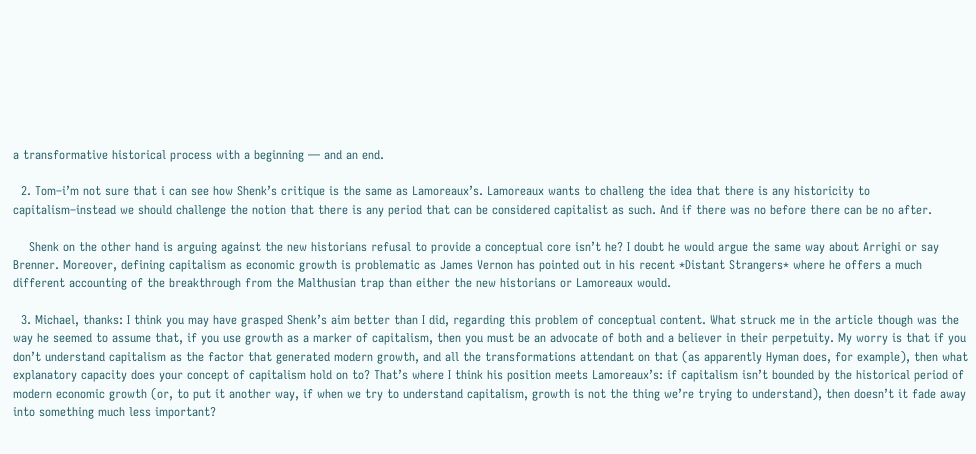a transformative historical process with a beginning — and an end.

  2. Tom–i’m not sure that i can see how Shenk’s critique is the same as Lamoreaux’s. Lamoreaux wants to challeng the idea that there is any historicity to capitalism–instead we should challenge the notion that there is any period that can be considered capitalist as such. And if there was no before there can be no after.

    Shenk on the other hand is arguing against the new historians refusal to provide a conceptual core isn’t he? I doubt he would argue the same way about Arrighi or say Brenner. Moreover, defining capitalism as economic growth is problematic as James Vernon has pointed out in his recent *Distant Strangers* where he offers a much different accounting of the breakthrough from the Malthusian trap than either the new historians or Lamoreaux would.

  3. Michael, thanks: I think you may have grasped Shenk’s aim better than I did, regarding this problem of conceptual content. What struck me in the article though was the way he seemed to assume that, if you use growth as a marker of capitalism, then you must be an advocate of both and a believer in their perpetuity. My worry is that if you don’t understand capitalism as the factor that generated modern growth, and all the transformations attendant on that (as apparently Hyman does, for example), then what explanatory capacity does your concept of capitalism hold on to? That’s where I think his position meets Lamoreaux’s: if capitalism isn’t bounded by the historical period of modern economic growth (or, to put it another way, if when we try to understand capitalism, growth is not the thing we’re trying to understand), then doesn’t it fade away into something much less important?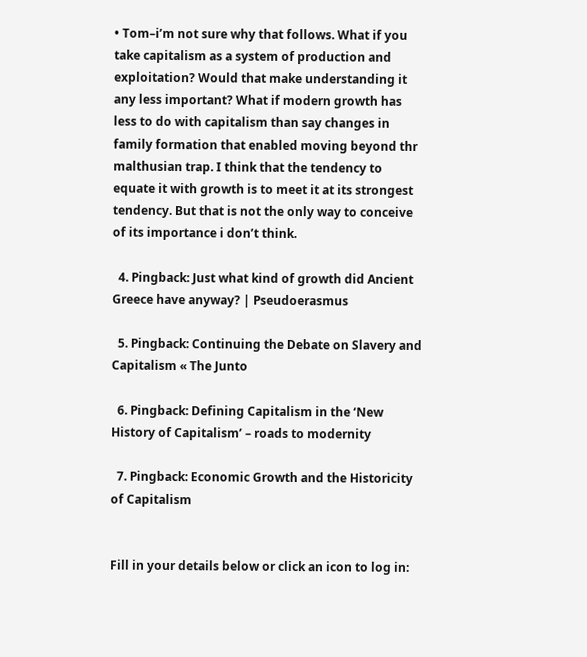• Tom–i’m not sure why that follows. What if you take capitalism as a system of production and exploitation? Would that make understanding it any less important? What if modern growth has less to do with capitalism than say changes in family formation that enabled moving beyond thr malthusian trap. I think that the tendency to equate it with growth is to meet it at its strongest tendency. But that is not the only way to conceive of its importance i don’t think.

  4. Pingback: Just what kind of growth did Ancient Greece have anyway? | Pseudoerasmus

  5. Pingback: Continuing the Debate on Slavery and Capitalism « The Junto

  6. Pingback: Defining Capitalism in the ‘New History of Capitalism’ – roads to modernity

  7. Pingback: Economic Growth and the Historicity of Capitalism


Fill in your details below or click an icon to log in: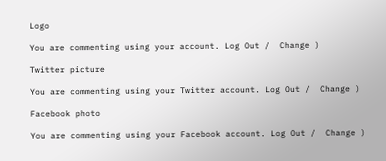Logo

You are commenting using your account. Log Out /  Change )

Twitter picture

You are commenting using your Twitter account. Log Out /  Change )

Facebook photo

You are commenting using your Facebook account. Log Out /  Change )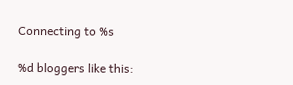Connecting to %s

%d bloggers like this: